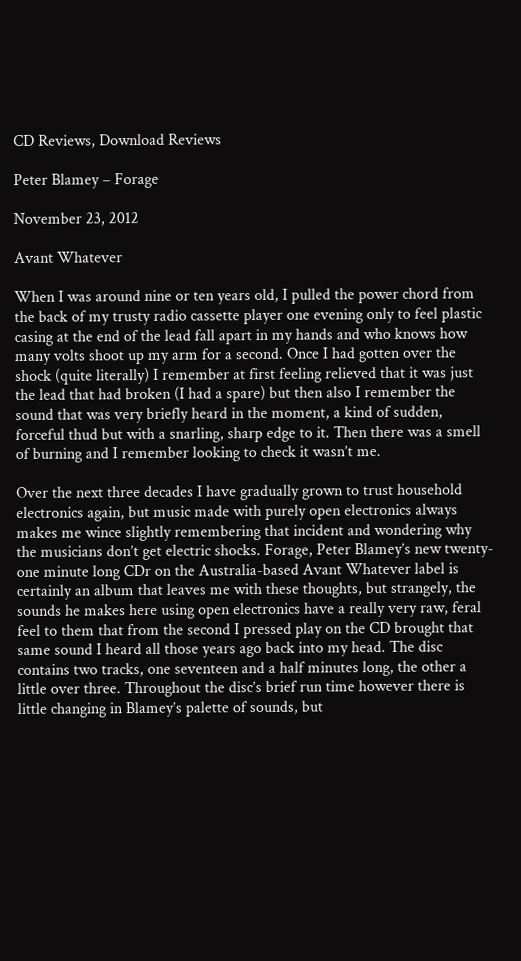CD Reviews, Download Reviews

Peter Blamey – Forage

November 23, 2012

Avant Whatever

When I was around nine or ten years old, I pulled the power chord from the back of my trusty radio cassette player one evening only to feel plastic casing at the end of the lead fall apart in my hands and who knows how many volts shoot up my arm for a second. Once I had gotten over the shock (quite literally) I remember at first feeling relieved that it was just the lead that had broken (I had a spare) but then also I remember the sound that was very briefly heard in the moment, a kind of sudden, forceful thud but with a snarling, sharp edge to it. Then there was a smell of burning and I remember looking to check it wasn’t me.

Over the next three decades I have gradually grown to trust household electronics again, but music made with purely open electronics always makes me wince slightly remembering that incident and wondering why the musicians don’t get electric shocks. Forage, Peter Blamey’s new twenty-one minute long CDr on the Australia-based Avant Whatever label is certainly an album that leaves me with these thoughts, but strangely, the sounds he makes here using open electronics have a really very raw, feral feel to them that from the second I pressed play on the CD brought that same sound I heard all those years ago back into my head. The disc contains two tracks, one seventeen and a half minutes long, the other a little over three. Throughout the disc’s brief run time however there is little changing in Blamey’s palette of sounds, but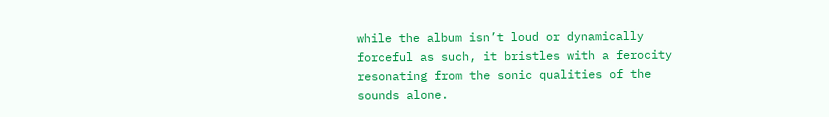while the album isn’t loud or dynamically forceful as such, it bristles with a ferocity resonating from the sonic qualities of the sounds alone.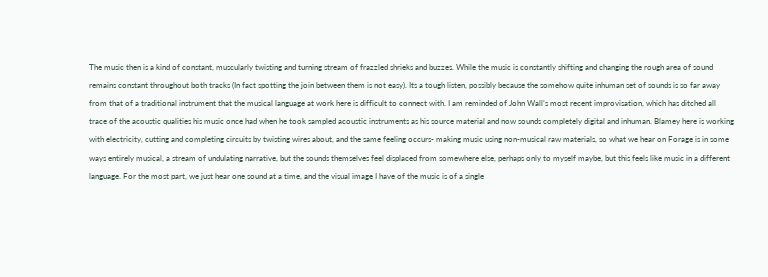The music then is a kind of constant, muscularly twisting and turning stream of frazzled shrieks and buzzes. While the music is constantly shifting and changing the rough area of sound remains constant throughout both tracks (In fact spotting the join between them is not easy). Its a tough listen, possibly because the somehow quite inhuman set of sounds is so far away from that of a traditional instrument that the musical language at work here is difficult to connect with. I am reminded of John Wall’s most recent improvisation, which has ditched all trace of the acoustic qualities his music once had when he took sampled acoustic instruments as his source material and now sounds completely digital and inhuman. Blamey here is working with electricity, cutting and completing circuits by twisting wires about, and the same feeling occurs- making music using non-musical raw materials, so what we hear on Forage is in some ways entirely musical, a stream of undulating narrative, but the sounds themselves feel displaced from somewhere else, perhaps only to myself maybe, but this feels like music in a different language. For the most part, we just hear one sound at a time, and the visual image I have of the music is of a single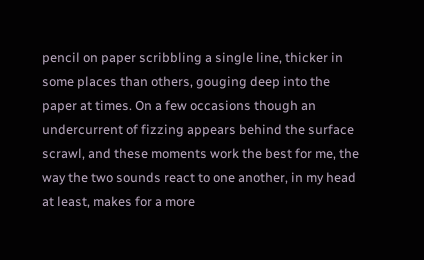pencil on paper scribbling a single line, thicker in some places than others, gouging deep into the paper at times. On a few occasions though an undercurrent of fizzing appears behind the surface scrawl, and these moments work the best for me, the way the two sounds react to one another, in my head at least, makes for a more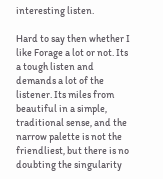interesting listen.

Hard to say then whether I like Forage a lot or not. Its a tough listen and demands a lot of the listener. Its miles from beautiful in a simple, traditional sense, and the narrow palette is not the friendliest, but there is no doubting the singularity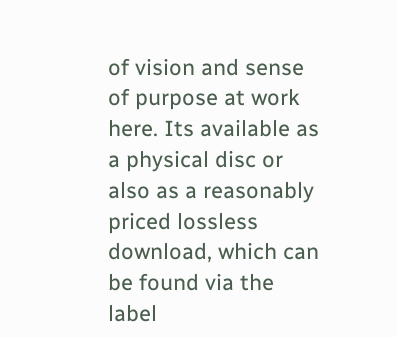of vision and sense of purpose at work here. Its available as a physical disc or also as a reasonably priced lossless download, which can be found via the label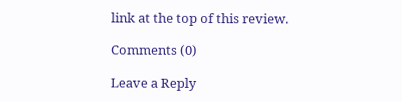link at the top of this review.

Comments (0)

Leave a Reply